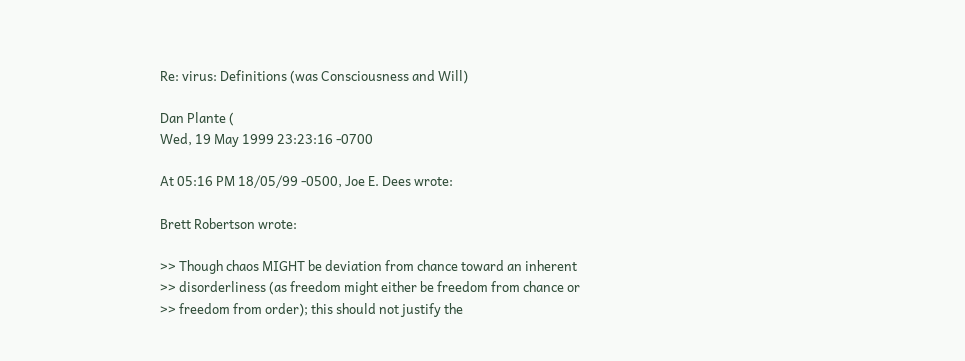Re: virus: Definitions (was Consciousness and Will)

Dan Plante (
Wed, 19 May 1999 23:23:16 -0700

At 05:16 PM 18/05/99 -0500, Joe E. Dees wrote:

Brett Robertson wrote:

>> Though chaos MIGHT be deviation from chance toward an inherent
>> disorderliness (as freedom might either be freedom from chance or
>> freedom from order); this should not justify the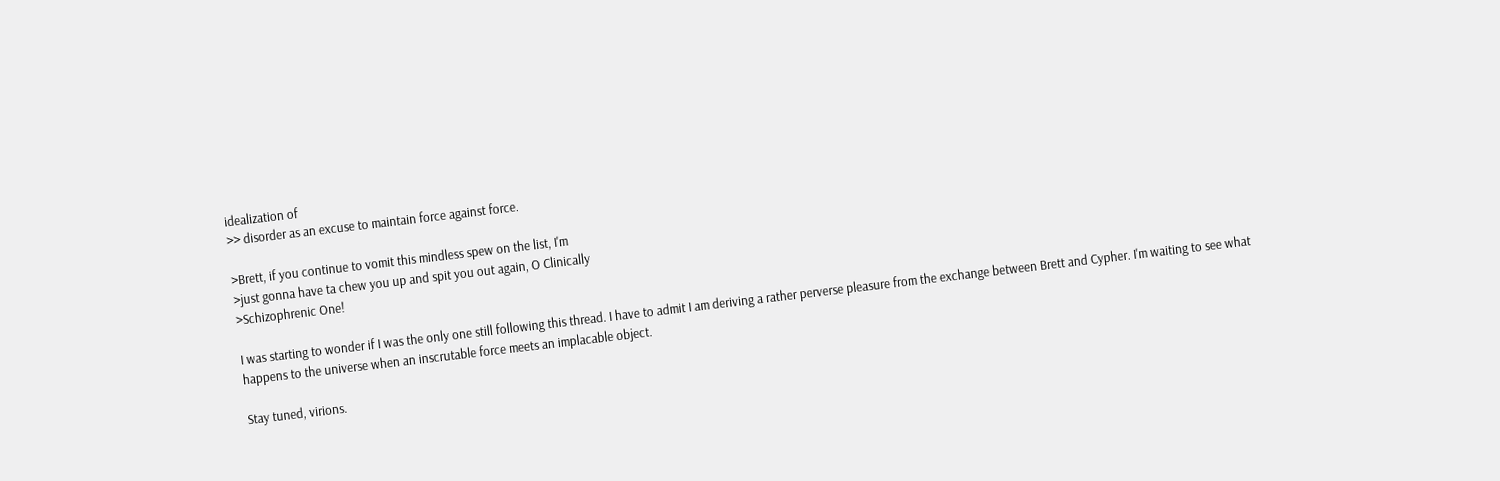idealization of
>> disorder as an excuse to maintain force against force.

>Brett, if you continue to vomit this mindless spew on the list, I'm
>just gonna have ta chew you up and spit you out again, O Clinically
>Schizophrenic One!

I was starting to wonder if I was the only one still following this thread. I have to admit I am deriving a rather perverse pleasure from the exchange between Brett and Cypher. I'm waiting to see what happens to the universe when an inscrutable force meets an implacable object.

Stay tuned, virions.